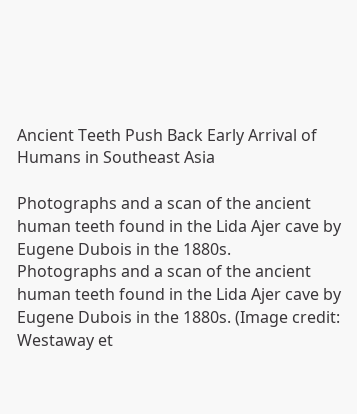Ancient Teeth Push Back Early Arrival of Humans in Southeast Asia

Photographs and a scan of the ancient human teeth found in the Lida Ajer cave by Eugene Dubois in the 1880s.
Photographs and a scan of the ancient human teeth found in the Lida Ajer cave by Eugene Dubois in the 1880s. (Image credit: Westaway et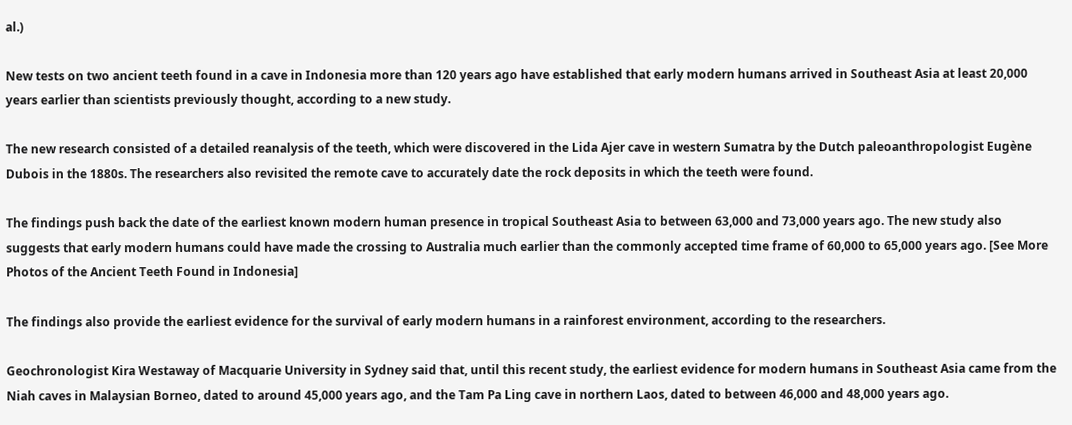al.)

New tests on two ancient teeth found in a cave in Indonesia more than 120 years ago have established that early modern humans arrived in Southeast Asia at least 20,000 years earlier than scientists previously thought, according to a new study.

The new research consisted of a detailed reanalysis of the teeth, which were discovered in the Lida Ajer cave in western Sumatra by the Dutch paleoanthropologist Eugène Dubois in the 1880s. The researchers also revisited the remote cave to accurately date the rock deposits in which the teeth were found.

The findings push back the date of the earliest known modern human presence in tropical Southeast Asia to between 63,000 and 73,000 years ago. The new study also suggests that early modern humans could have made the crossing to Australia much earlier than the commonly accepted time frame of 60,000 to 65,000 years ago. [See More Photos of the Ancient Teeth Found in Indonesia]

The findings also provide the earliest evidence for the survival of early modern humans in a rainforest environment, according to the researchers.

Geochronologist Kira Westaway of Macquarie University in Sydney said that, until this recent study, the earliest evidence for modern humans in Southeast Asia came from the Niah caves in Malaysian Borneo, dated to around 45,000 years ago, and the Tam Pa Ling cave in northern Laos, dated to between 46,000 and 48,000 years ago.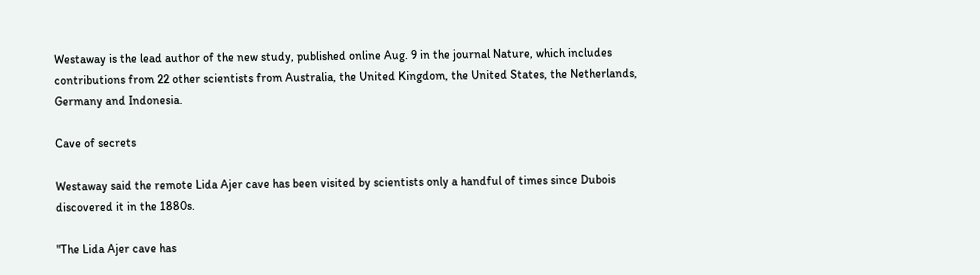Westaway is the lead author of the new study, published online Aug. 9 in the journal Nature, which includes contributions from 22 other scientists from Australia, the United Kingdom, the United States, the Netherlands, Germany and Indonesia.

Cave of secrets

Westaway said the remote Lida Ajer cave has been visited by scientists only a handful of times since Dubois discovered it in the 1880s.

"The Lida Ajer cave has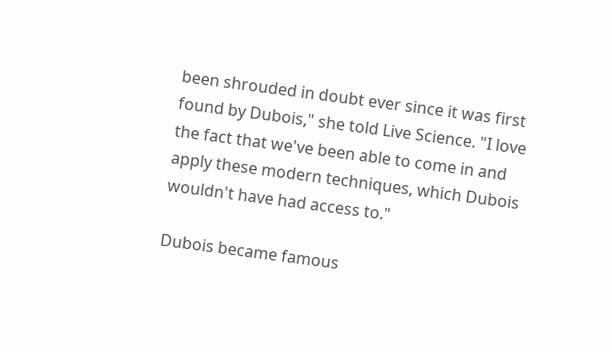been shrouded in doubt ever since it was first found by Dubois," she told Live Science. "I love the fact that we've been able to come in and apply these modern techniques, which Dubois wouldn't have had access to."

Dubois became famous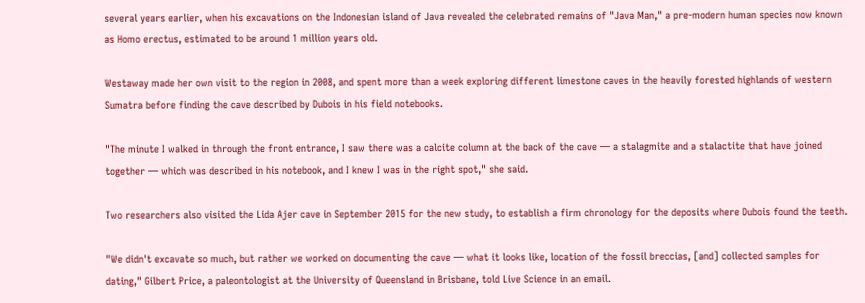several years earlier, when his excavations on the Indonesian island of Java revealed the celebrated remains of "Java Man," a pre-modern human species now known as Homo erectus, estimated to be around 1 million years old.

Westaway made her own visit to the region in 2008, and spent more than a week exploring different limestone caves in the heavily forested highlands of western Sumatra before finding the cave described by Dubois in his field notebooks.

"The minute I walked in through the front entrance, I saw there was a calcite column at the back of the cave — a stalagmite and a stalactite that have joined together — which was described in his notebook, and I knew I was in the right spot," she said.

Two researchers also visited the Lida Ajer cave in September 2015 for the new study, to establish a firm chronology for the deposits where Dubois found the teeth.

"We didn't excavate so much, but rather we worked on documenting the cave — what it looks like, location of the fossil breccias, [and] collected samples for dating," Gilbert Price, a paleontologist at the University of Queensland in Brisbane, told Live Science in an email.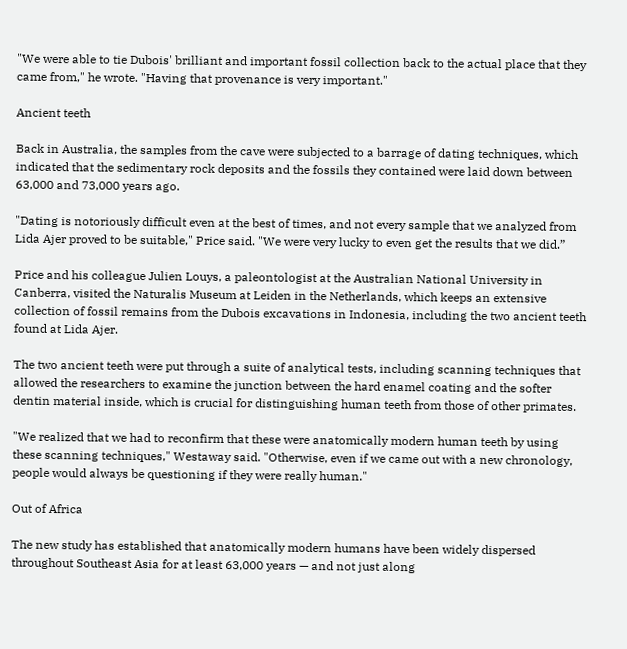"We were able to tie Dubois' brilliant and important fossil collection back to the actual place that they came from," he wrote. "Having that provenance is very important."

Ancient teeth

Back in Australia, the samples from the cave were subjected to a barrage of dating techniques, which indicated that the sedimentary rock deposits and the fossils they contained were laid down between 63,000 and 73,000 years ago.

"Dating is notoriously difficult even at the best of times, and not every sample that we analyzed from Lida Ajer proved to be suitable," Price said. "We were very lucky to even get the results that we did.”

Price and his colleague Julien Louys, a paleontologist at the Australian National University in Canberra, visited the Naturalis Museum at Leiden in the Netherlands, which keeps an extensive collection of fossil remains from the Dubois excavations in Indonesia, including the two ancient teeth found at Lida Ajer.

The two ancient teeth were put through a suite of analytical tests, including scanning techniques that allowed the researchers to examine the junction between the hard enamel coating and the softer dentin material inside, which is crucial for distinguishing human teeth from those of other primates.

"We realized that we had to reconfirm that these were anatomically modern human teeth by using these scanning techniques," Westaway said. "Otherwise, even if we came out with a new chronology, people would always be questioning if they were really human."

Out of Africa

The new study has established that anatomically modern humans have been widely dispersed throughout Southeast Asia for at least 63,000 years — and not just along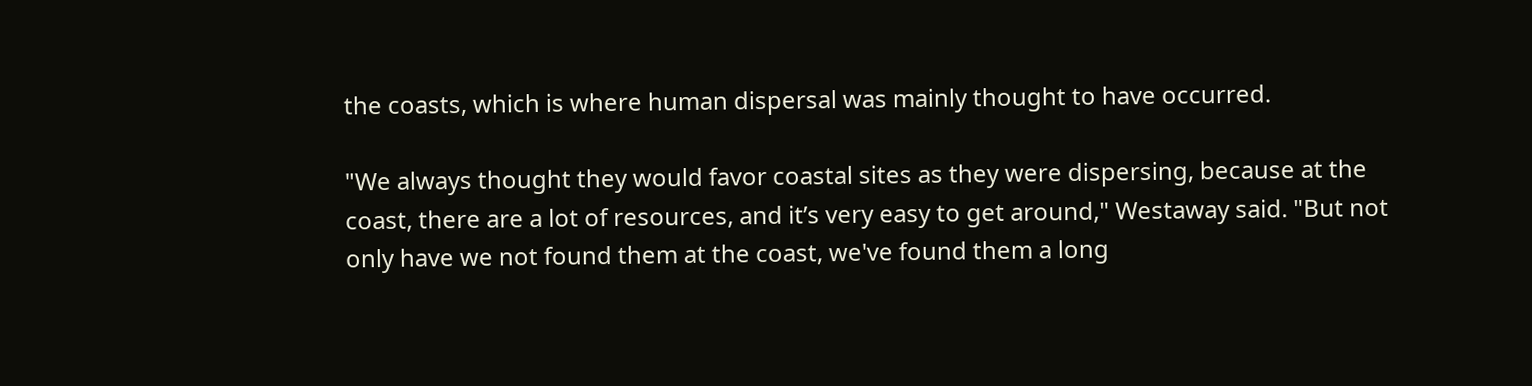the coasts, which is where human dispersal was mainly thought to have occurred.

"We always thought they would favor coastal sites as they were dispersing, because at the coast, there are a lot of resources, and it’s very easy to get around," Westaway said. "But not only have we not found them at the coast, we've found them a long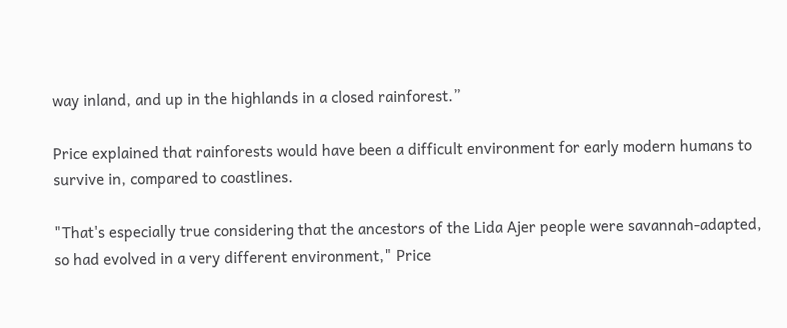way inland, and up in the highlands in a closed rainforest.”

Price explained that rainforests would have been a difficult environment for early modern humans to survive in, compared to coastlines.

"That's especially true considering that the ancestors of the Lida Ajer people were savannah-adapted, so had evolved in a very different environment," Price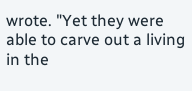wrote. "Yet they were able to carve out a living in the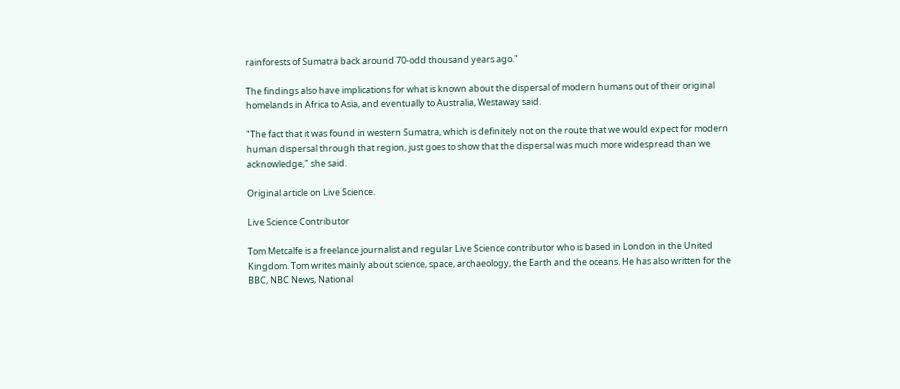rainforests of Sumatra back around 70-odd thousand years ago."

The findings also have implications for what is known about the dispersal of modern humans out of their original homelands in Africa to Asia, and eventually to Australia, Westaway said.

"The fact that it was found in western Sumatra, which is definitely not on the route that we would expect for modern human dispersal through that region, just goes to show that the dispersal was much more widespread than we acknowledge," she said.

Original article on Live Science.

Live Science Contributor

Tom Metcalfe is a freelance journalist and regular Live Science contributor who is based in London in the United Kingdom. Tom writes mainly about science, space, archaeology, the Earth and the oceans. He has also written for the BBC, NBC News, National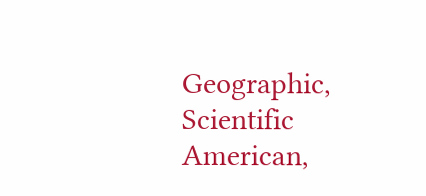Geographic, Scientific American,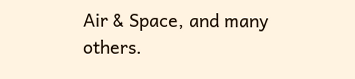Air & Space, and many others.